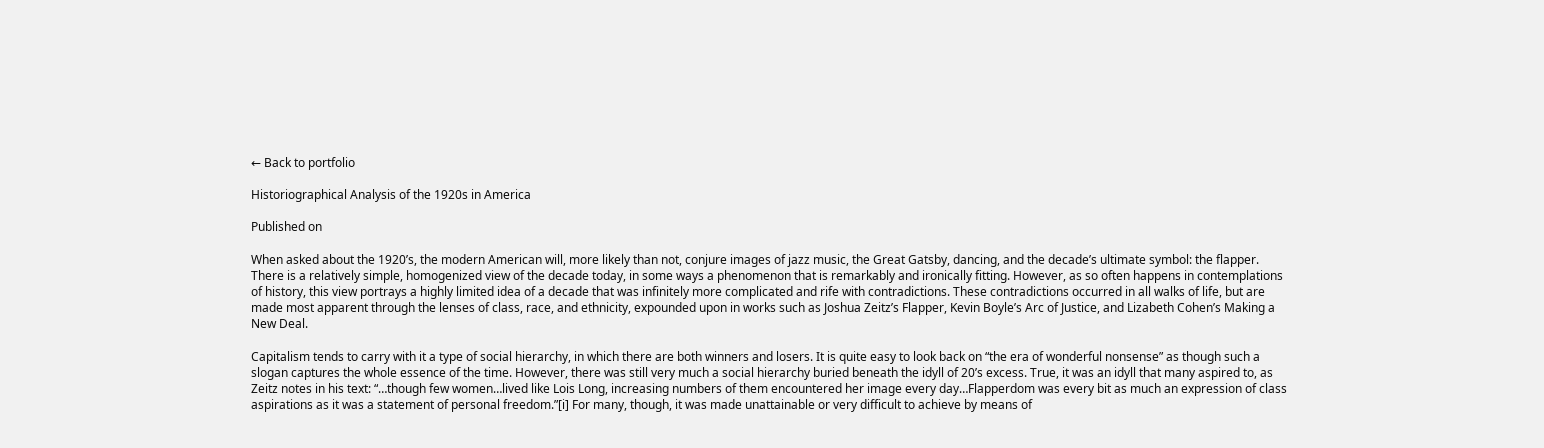← Back to portfolio

Historiographical Analysis of the 1920s in America

Published on

When asked about the 1920’s, the modern American will, more likely than not, conjure images of jazz music, the Great Gatsby, dancing, and the decade’s ultimate symbol: the flapper. There is a relatively simple, homogenized view of the decade today, in some ways a phenomenon that is remarkably and ironically fitting. However, as so often happens in contemplations of history, this view portrays a highly limited idea of a decade that was infinitely more complicated and rife with contradictions. These contradictions occurred in all walks of life, but are made most apparent through the lenses of class, race, and ethnicity, expounded upon in works such as Joshua Zeitz’s Flapper, Kevin Boyle’s Arc of Justice, and Lizabeth Cohen’s Making a New Deal.

Capitalism tends to carry with it a type of social hierarchy, in which there are both winners and losers. It is quite easy to look back on “the era of wonderful nonsense” as though such a slogan captures the whole essence of the time. However, there was still very much a social hierarchy buried beneath the idyll of 20’s excess. True, it was an idyll that many aspired to, as Zeitz notes in his text: “…though few women…lived like Lois Long, increasing numbers of them encountered her image every day…Flapperdom was every bit as much an expression of class aspirations as it was a statement of personal freedom.”[i] For many, though, it was made unattainable or very difficult to achieve by means of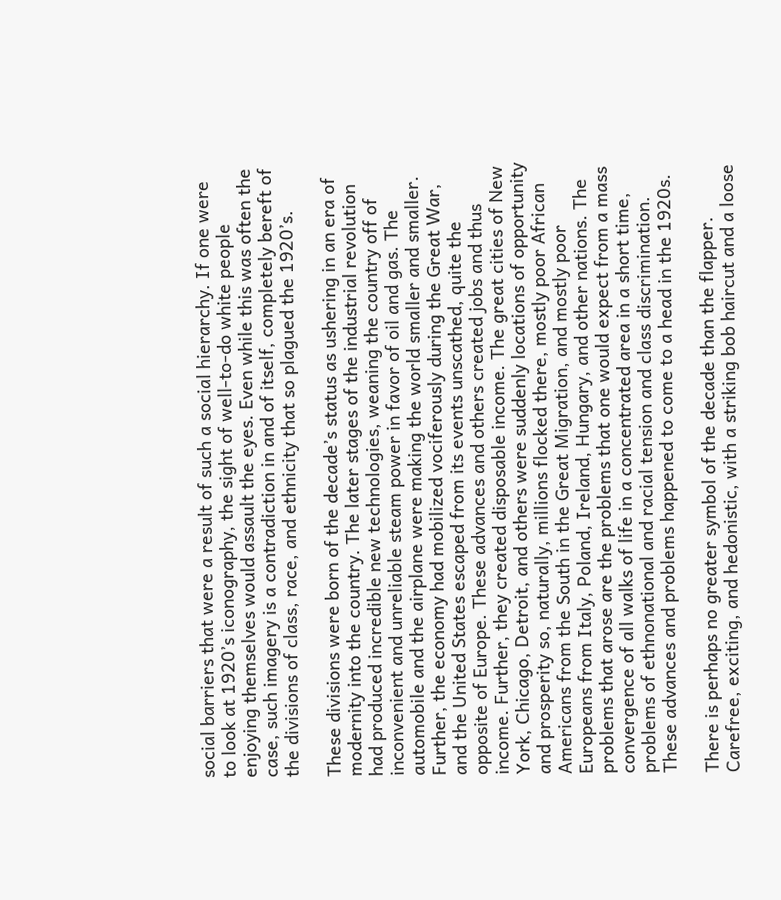social barriers that were a result of such a social hierarchy. If one were to look at 1920’s iconography, the sight of well-to-do white people enjoying themselves would assault the eyes. Even while this was often the case, such imagery is a contradiction in and of itself, completely bereft of the divisions of class, race, and ethnicity that so plagued the 1920’s.

These divisions were born of the decade’s status as ushering in an era of modernity into the country. The later stages of the industrial revolution had produced incredible new technologies, weaning the country off of inconvenient and unreliable steam power in favor of oil and gas. The automobile and the airplane were making the world smaller and smaller. Further, the economy had mobilized vociferously during the Great War, and the United States escaped from its events unscathed, quite the opposite of Europe. These advances and others created jobs and thus income. Further, they created disposable income. The great cities of New York, Chicago, Detroit, and others were suddenly locations of opportunity and prosperity so, naturally, millions flocked there, mostly poor African Americans from the South in the Great Migration, and mostly poor Europeans from Italy, Poland, Ireland, Hungary, and other nations. The problems that arose are the problems that one would expect from a mass convergence of all walks of life in a concentrated area in a short time, problems of ethnonational and racial tension and class discrimination. These advances and problems happened to come to a head in the 1920s.

There is perhaps no greater symbol of the decade than the flapper. Carefree, exciting, and hedonistic, with a striking bob haircut and a loose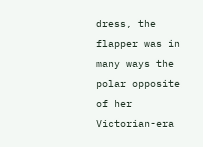dress, the flapper was in many ways the polar opposite of her Victorian-era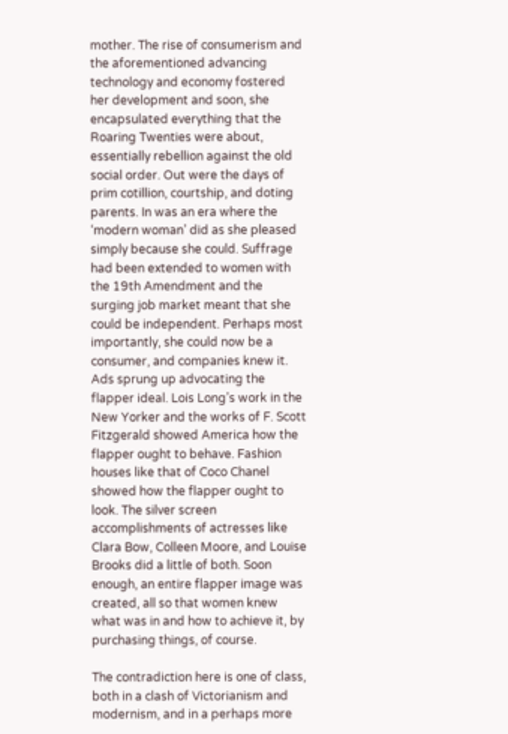mother. The rise of consumerism and the aforementioned advancing technology and economy fostered her development and soon, she encapsulated everything that the Roaring Twenties were about, essentially rebellion against the old social order. Out were the days of prim cotillion, courtship, and doting parents. In was an era where the ‘modern woman’ did as she pleased simply because she could. Suffrage had been extended to women with the 19th Amendment and the surging job market meant that she could be independent. Perhaps most importantly, she could now be a consumer, and companies knew it. Ads sprung up advocating the flapper ideal. Lois Long’s work in the New Yorker and the works of F. Scott Fitzgerald showed America how the flapper ought to behave. Fashion houses like that of Coco Chanel showed how the flapper ought to look. The silver screen accomplishments of actresses like Clara Bow, Colleen Moore, and Louise Brooks did a little of both. Soon enough, an entire flapper image was created, all so that women knew what was in and how to achieve it, by purchasing things, of course.

The contradiction here is one of class, both in a clash of Victorianism and modernism, and in a perhaps more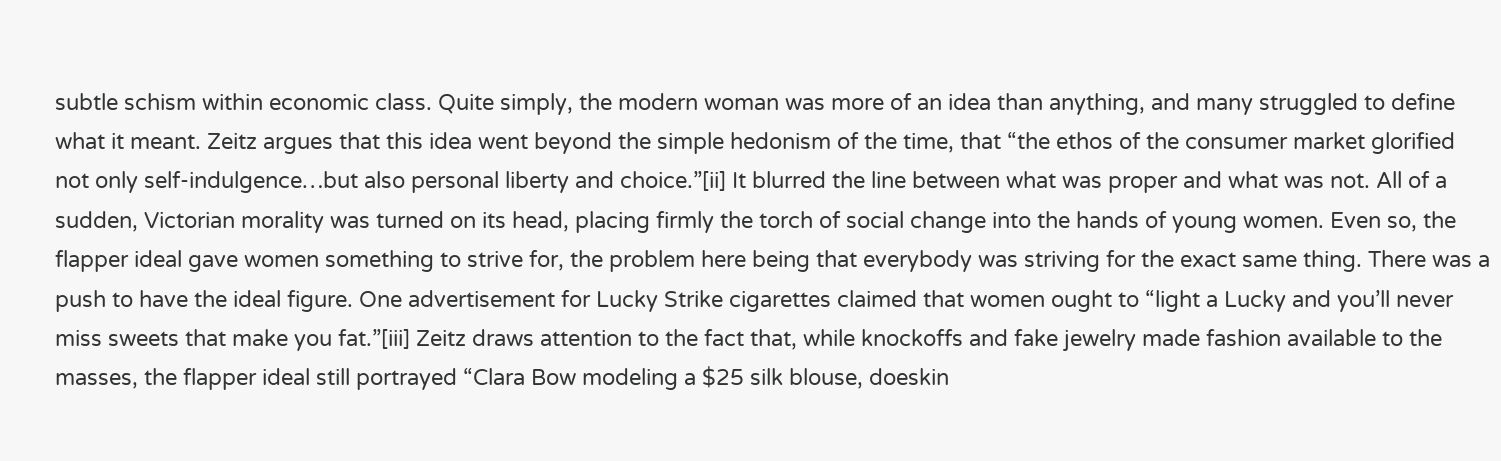subtle schism within economic class. Quite simply, the modern woman was more of an idea than anything, and many struggled to define what it meant. Zeitz argues that this idea went beyond the simple hedonism of the time, that “the ethos of the consumer market glorified not only self-indulgence…but also personal liberty and choice.”[ii] It blurred the line between what was proper and what was not. All of a sudden, Victorian morality was turned on its head, placing firmly the torch of social change into the hands of young women. Even so, the flapper ideal gave women something to strive for, the problem here being that everybody was striving for the exact same thing. There was a push to have the ideal figure. One advertisement for Lucky Strike cigarettes claimed that women ought to “light a Lucky and you’ll never miss sweets that make you fat.”[iii] Zeitz draws attention to the fact that, while knockoffs and fake jewelry made fashion available to the masses, the flapper ideal still portrayed “Clara Bow modeling a $25 silk blouse, doeskin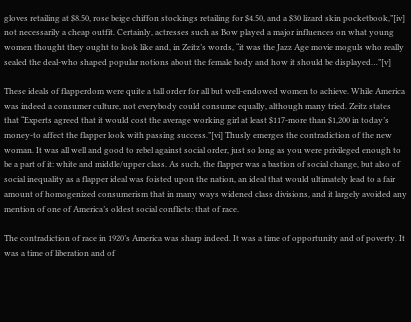gloves retailing at $8.50, rose beige chiffon stockings retailing for $4.50, and a $30 lizard skin pocketbook,”[iv] not necessarily a cheap outfit. Certainly, actresses such as Bow played a major influences on what young women thought they ought to look like and, in Zeitz’s words, “it was the Jazz Age movie moguls who really sealed the deal-who shaped popular notions about the female body and how it should be displayed…”[v]

These ideals of flapperdom were quite a tall order for all but well-endowed women to achieve. While America was indeed a consumer culture, not everybody could consume equally, although many tried. Zeitz states that “Experts agreed that it would cost the average working girl at least $117-more than $1,200 in today’s money-to affect the flapper look with passing success.”[vi] Thusly emerges the contradiction of the new woman. It was all well and good to rebel against social order, just so long as you were privileged enough to be a part of it: white and middle/upper class. As such, the flapper was a bastion of social change, but also of social inequality as a flapper ideal was foisted upon the nation, an ideal that would ultimately lead to a fair amount of homogenized consumerism that in many ways widened class divisions, and it largely avoided any mention of one of America’s oldest social conflicts: that of race.

The contradiction of race in 1920’s America was sharp indeed. It was a time of opportunity and of poverty. It was a time of liberation and of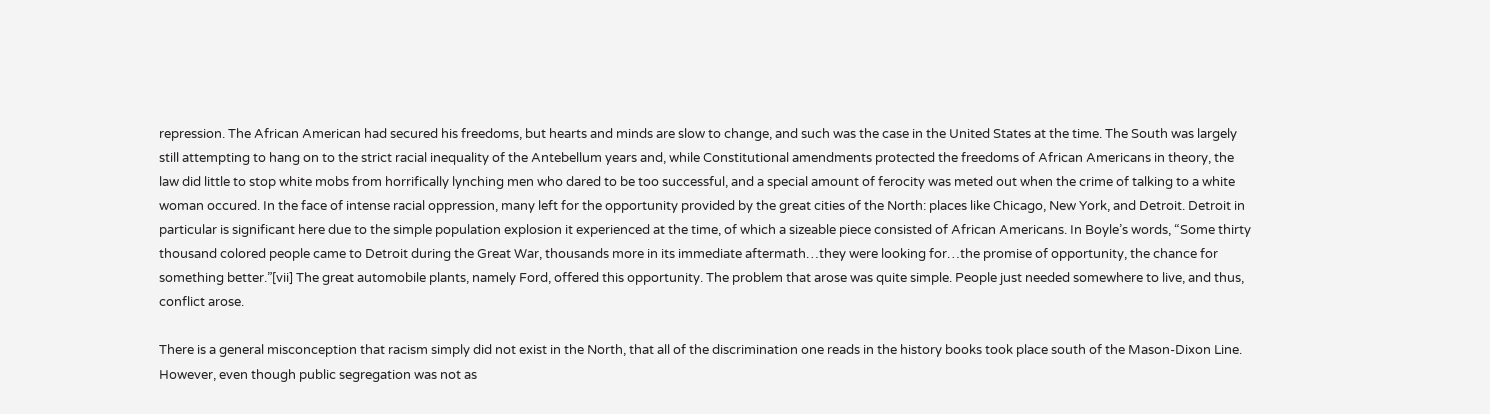repression. The African American had secured his freedoms, but hearts and minds are slow to change, and such was the case in the United States at the time. The South was largely still attempting to hang on to the strict racial inequality of the Antebellum years and, while Constitutional amendments protected the freedoms of African Americans in theory, the law did little to stop white mobs from horrifically lynching men who dared to be too successful, and a special amount of ferocity was meted out when the crime of talking to a white woman occured. In the face of intense racial oppression, many left for the opportunity provided by the great cities of the North: places like Chicago, New York, and Detroit. Detroit in particular is significant here due to the simple population explosion it experienced at the time, of which a sizeable piece consisted of African Americans. In Boyle’s words, “Some thirty thousand colored people came to Detroit during the Great War, thousands more in its immediate aftermath…they were looking for…the promise of opportunity, the chance for something better.”[vii] The great automobile plants, namely Ford, offered this opportunity. The problem that arose was quite simple. People just needed somewhere to live, and thus, conflict arose.

There is a general misconception that racism simply did not exist in the North, that all of the discrimination one reads in the history books took place south of the Mason-Dixon Line. However, even though public segregation was not as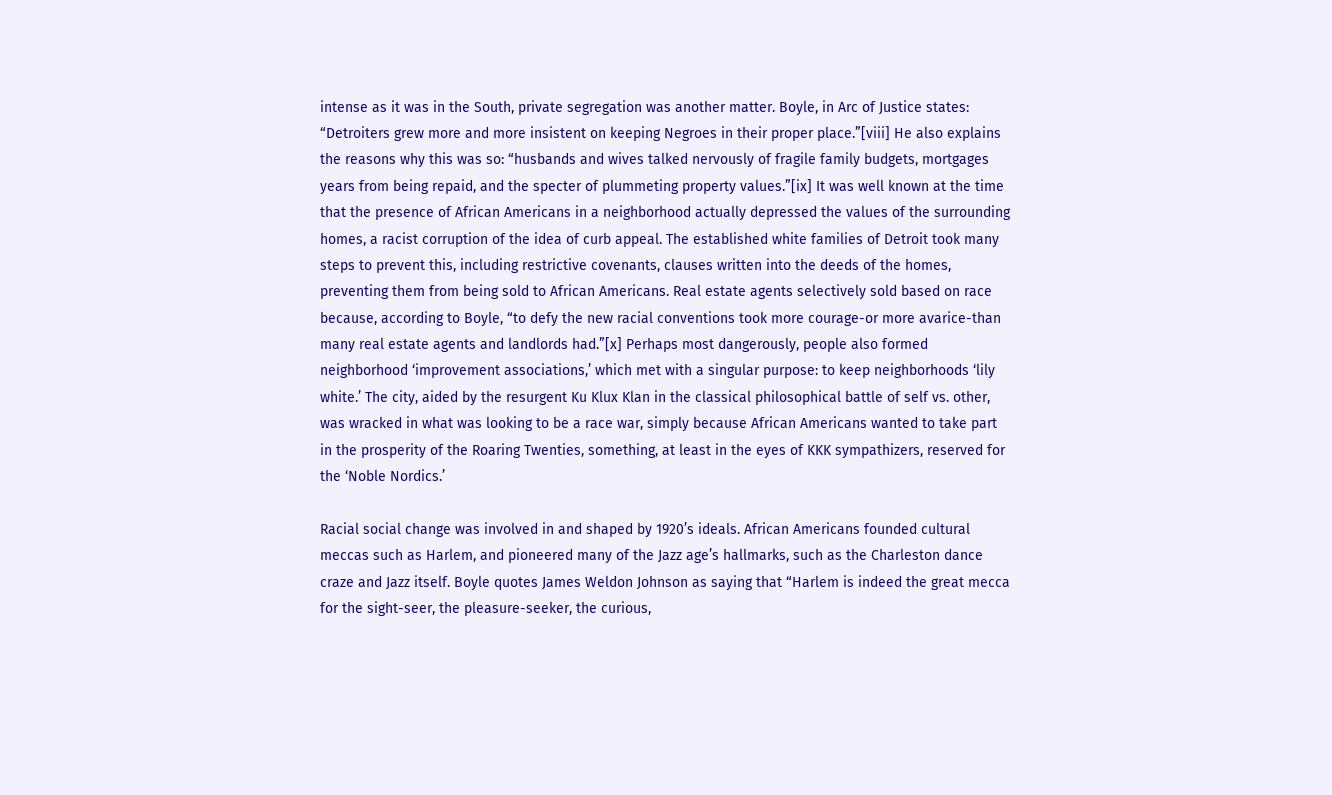intense as it was in the South, private segregation was another matter. Boyle, in Arc of Justice states: “Detroiters grew more and more insistent on keeping Negroes in their proper place.”[viii] He also explains the reasons why this was so: “husbands and wives talked nervously of fragile family budgets, mortgages years from being repaid, and the specter of plummeting property values.”[ix] It was well known at the time that the presence of African Americans in a neighborhood actually depressed the values of the surrounding homes, a racist corruption of the idea of curb appeal. The established white families of Detroit took many steps to prevent this, including restrictive covenants, clauses written into the deeds of the homes, preventing them from being sold to African Americans. Real estate agents selectively sold based on race because, according to Boyle, “to defy the new racial conventions took more courage-or more avarice-than many real estate agents and landlords had.”[x] Perhaps most dangerously, people also formed neighborhood ‘improvement associations,’ which met with a singular purpose: to keep neighborhoods ‘lily white.’ The city, aided by the resurgent Ku Klux Klan in the classical philosophical battle of self vs. other, was wracked in what was looking to be a race war, simply because African Americans wanted to take part in the prosperity of the Roaring Twenties, something, at least in the eyes of KKK sympathizers, reserved for the ‘Noble Nordics.’

Racial social change was involved in and shaped by 1920’s ideals. African Americans founded cultural meccas such as Harlem, and pioneered many of the Jazz age’s hallmarks, such as the Charleston dance craze and Jazz itself. Boyle quotes James Weldon Johnson as saying that “Harlem is indeed the great mecca for the sight-seer, the pleasure-seeker, the curious,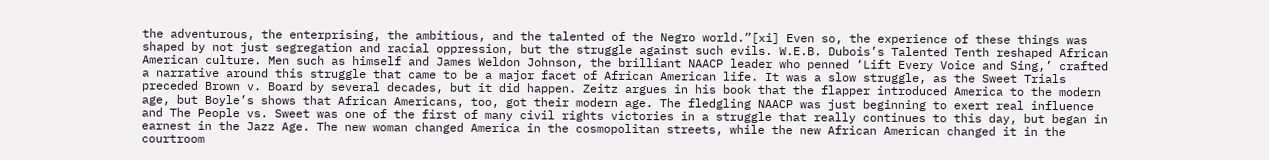the adventurous, the enterprising, the ambitious, and the talented of the Negro world.”[xi] Even so, the experience of these things was shaped by not just segregation and racial oppression, but the struggle against such evils. W.E.B. Dubois’s Talented Tenth reshaped African American culture. Men such as himself and James Weldon Johnson, the brilliant NAACP leader who penned ‘Lift Every Voice and Sing,’ crafted a narrative around this struggle that came to be a major facet of African American life. It was a slow struggle, as the Sweet Trials preceded Brown v. Board by several decades, but it did happen. Zeitz argues in his book that the flapper introduced America to the modern age, but Boyle’s shows that African Americans, too, got their modern age. The fledgling NAACP was just beginning to exert real influence and The People vs. Sweet was one of the first of many civil rights victories in a struggle that really continues to this day, but began in earnest in the Jazz Age. The new woman changed America in the cosmopolitan streets, while the new African American changed it in the courtroom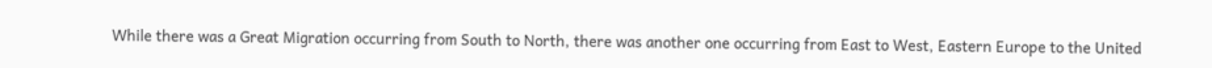While there was a Great Migration occurring from South to North, there was another one occurring from East to West, Eastern Europe to the United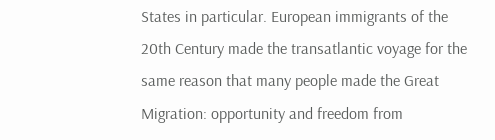States in particular. European immigrants of the 20th Century made the transatlantic voyage for the same reason that many people made the Great Migration: opportunity and freedom from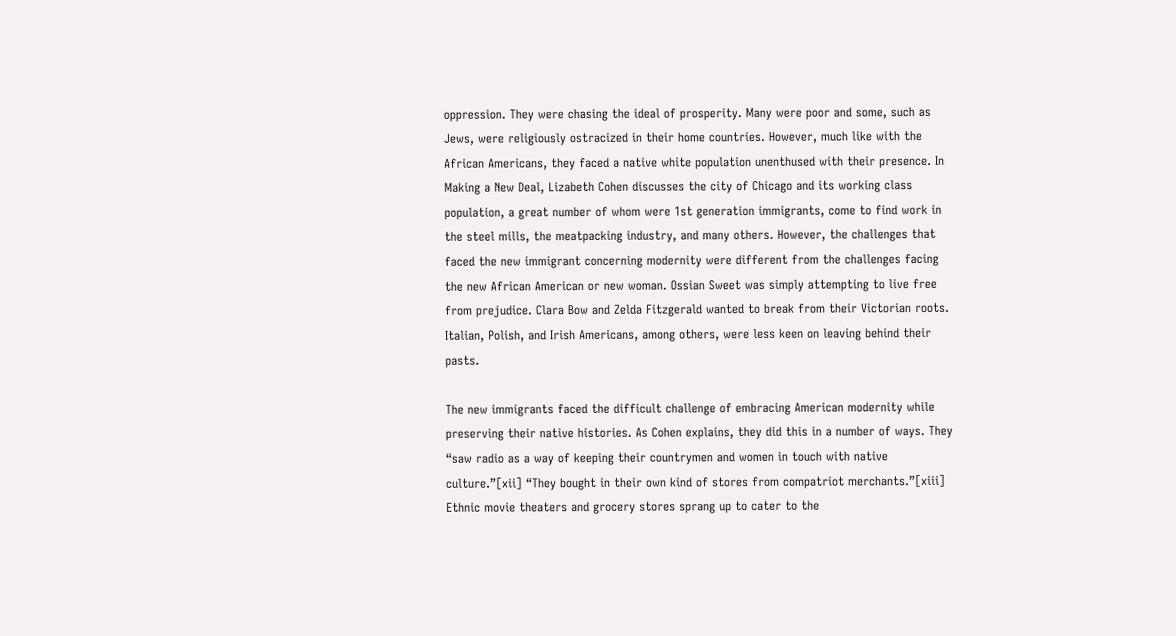oppression. They were chasing the ideal of prosperity. Many were poor and some, such as Jews, were religiously ostracized in their home countries. However, much like with the African Americans, they faced a native white population unenthused with their presence. In Making a New Deal, Lizabeth Cohen discusses the city of Chicago and its working class population, a great number of whom were 1st generation immigrants, come to find work in the steel mills, the meatpacking industry, and many others. However, the challenges that faced the new immigrant concerning modernity were different from the challenges facing the new African American or new woman. Ossian Sweet was simply attempting to live free from prejudice. Clara Bow and Zelda Fitzgerald wanted to break from their Victorian roots. Italian, Polish, and Irish Americans, among others, were less keen on leaving behind their pasts.

The new immigrants faced the difficult challenge of embracing American modernity while preserving their native histories. As Cohen explains, they did this in a number of ways. They “saw radio as a way of keeping their countrymen and women in touch with native culture.”[xii] “They bought in their own kind of stores from compatriot merchants.”[xiii] Ethnic movie theaters and grocery stores sprang up to cater to the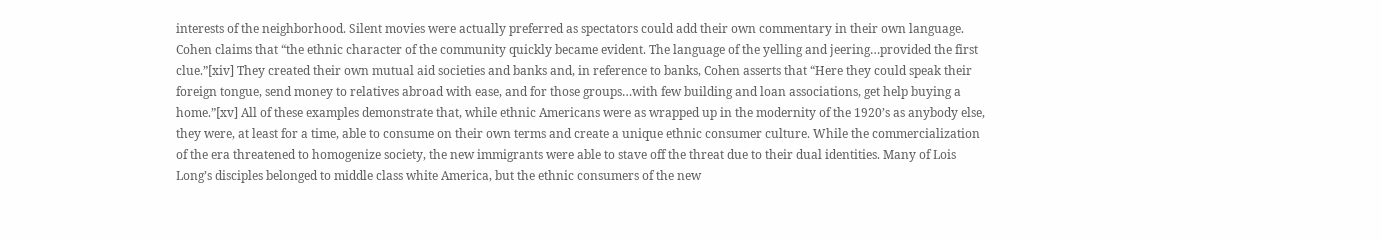interests of the neighborhood. Silent movies were actually preferred as spectators could add their own commentary in their own language. Cohen claims that “the ethnic character of the community quickly became evident. The language of the yelling and jeering…provided the first clue.”[xiv] They created their own mutual aid societies and banks and, in reference to banks, Cohen asserts that “Here they could speak their foreign tongue, send money to relatives abroad with ease, and for those groups…with few building and loan associations, get help buying a home.”[xv] All of these examples demonstrate that, while ethnic Americans were as wrapped up in the modernity of the 1920’s as anybody else, they were, at least for a time, able to consume on their own terms and create a unique ethnic consumer culture. While the commercialization of the era threatened to homogenize society, the new immigrants were able to stave off the threat due to their dual identities. Many of Lois Long’s disciples belonged to middle class white America, but the ethnic consumers of the new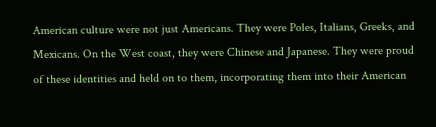American culture were not just Americans. They were Poles, Italians, Greeks, and Mexicans. On the West coast, they were Chinese and Japanese. They were proud of these identities and held on to them, incorporating them into their American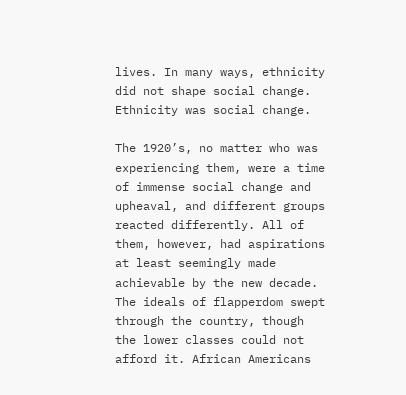lives. In many ways, ethnicity did not shape social change. Ethnicity was social change.

The 1920’s, no matter who was experiencing them, were a time of immense social change and upheaval, and different groups reacted differently. All of them, however, had aspirations at least seemingly made achievable by the new decade. The ideals of flapperdom swept through the country, though the lower classes could not afford it. African Americans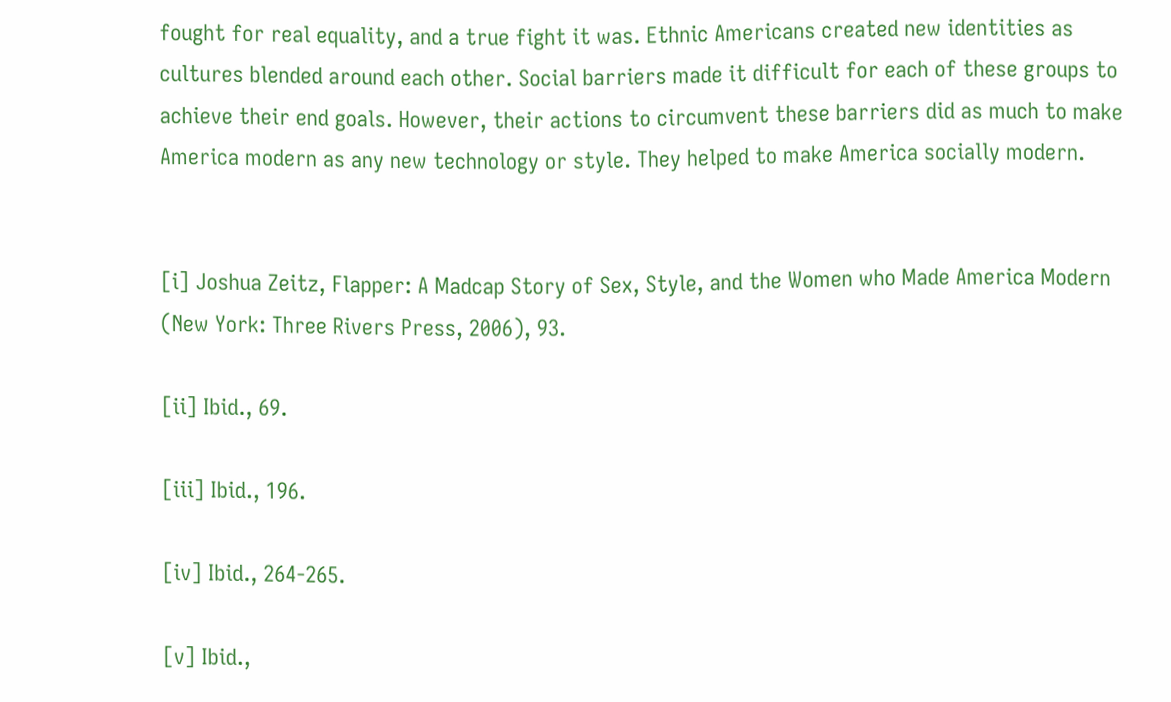fought for real equality, and a true fight it was. Ethnic Americans created new identities as cultures blended around each other. Social barriers made it difficult for each of these groups to achieve their end goals. However, their actions to circumvent these barriers did as much to make America modern as any new technology or style. They helped to make America socially modern.


[i] Joshua Zeitz, Flapper: A Madcap Story of Sex, Style, and the Women who Made America Modern (New York: Three Rivers Press, 2006), 93.

[ii] Ibid., 69.

[iii] Ibid., 196.

[iv] Ibid., 264-265.

[v] Ibid.,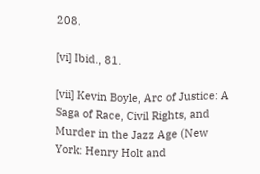208.

[vi] Ibid., 81.

[vii] Kevin Boyle, Arc of Justice: A Saga of Race, Civil Rights, and Murder in the Jazz Age (New York: Henry Holt and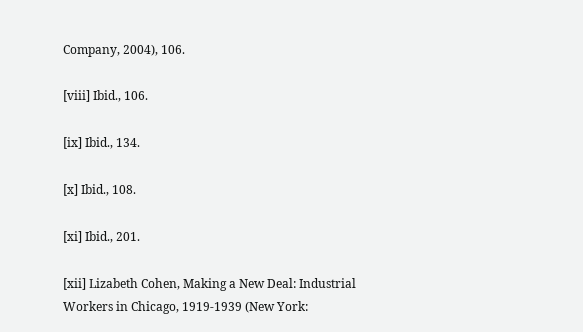Company, 2004), 106.

[viii] Ibid., 106.

[ix] Ibid., 134.

[x] Ibid., 108.

[xi] Ibid., 201.

[xii] Lizabeth Cohen, Making a New Deal: Industrial Workers in Chicago, 1919-1939 (New York: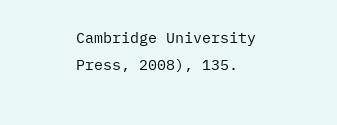Cambridge University Press, 2008), 135.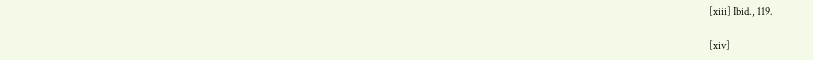[xiii] Ibid., 119.

[xiv]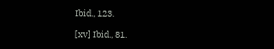Ibid., 123.

[xv] Ibid., 81.